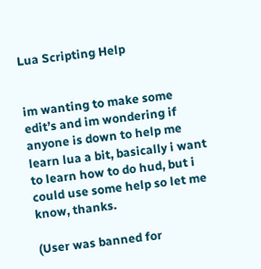Lua Scripting Help


im wanting to make some edit’s and im wondering if anyone is down to help me learn lua a bit, basically i want to learn how to do hud, but i could use some help so let me know, thanks.

(User was banned for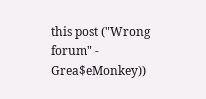this post ("Wrong forum" - Grea$eMonkey))